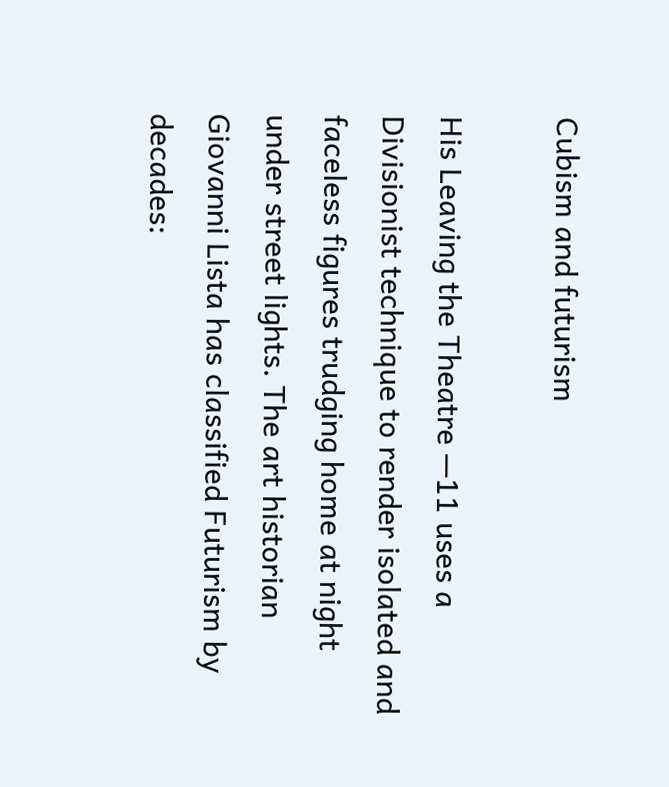Cubism and futurism

His Leaving the Theatre —11 uses a Divisionist technique to render isolated and faceless figures trudging home at night under street lights. The art historian Giovanni Lista has classified Futurism by decades: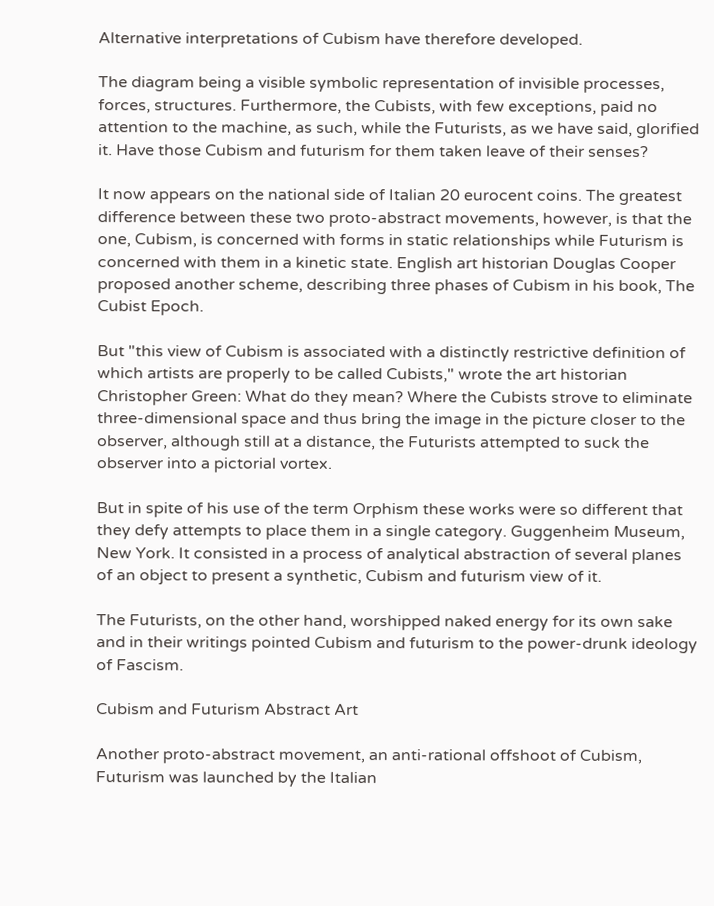Alternative interpretations of Cubism have therefore developed.

The diagram being a visible symbolic representation of invisible processes, forces, structures. Furthermore, the Cubists, with few exceptions, paid no attention to the machine, as such, while the Futurists, as we have said, glorified it. Have those Cubism and futurism for them taken leave of their senses?

It now appears on the national side of Italian 20 eurocent coins. The greatest difference between these two proto-abstract movements, however, is that the one, Cubism, is concerned with forms in static relationships while Futurism is concerned with them in a kinetic state. English art historian Douglas Cooper proposed another scheme, describing three phases of Cubism in his book, The Cubist Epoch.

But "this view of Cubism is associated with a distinctly restrictive definition of which artists are properly to be called Cubists," wrote the art historian Christopher Green: What do they mean? Where the Cubists strove to eliminate three-dimensional space and thus bring the image in the picture closer to the observer, although still at a distance, the Futurists attempted to suck the observer into a pictorial vortex.

But in spite of his use of the term Orphism these works were so different that they defy attempts to place them in a single category. Guggenheim Museum, New York. It consisted in a process of analytical abstraction of several planes of an object to present a synthetic, Cubism and futurism view of it.

The Futurists, on the other hand, worshipped naked energy for its own sake and in their writings pointed Cubism and futurism to the power-drunk ideology of Fascism.

Cubism and Futurism Abstract Art

Another proto-abstract movement, an anti-rational offshoot of Cubism, Futurism was launched by the Italian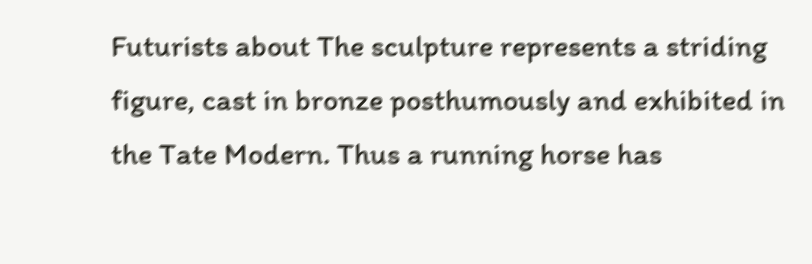Futurists about The sculpture represents a striding figure, cast in bronze posthumously and exhibited in the Tate Modern. Thus a running horse has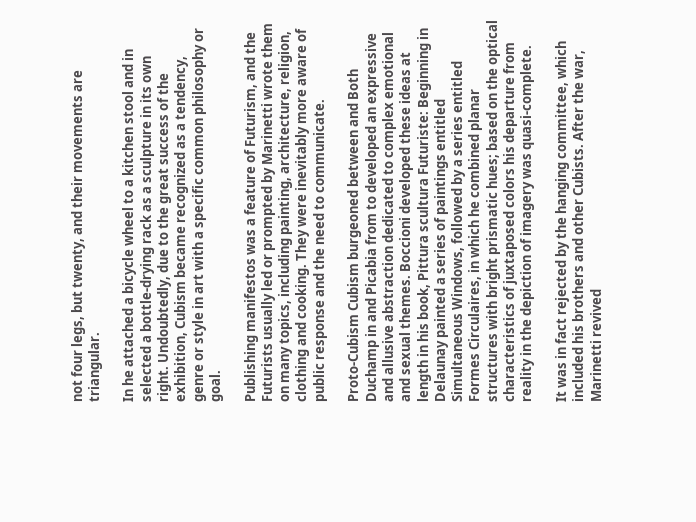not four legs, but twenty, and their movements are triangular.

In he attached a bicycle wheel to a kitchen stool and in selected a bottle-drying rack as a sculpture in its own right. Undoubtedly, due to the great success of the exhibition, Cubism became recognized as a tendency, genre or style in art with a specific common philosophy or goal.

Publishing manifestos was a feature of Futurism, and the Futurists usually led or prompted by Marinetti wrote them on many topics, including painting, architecture, religion, clothing and cooking. They were inevitably more aware of public response and the need to communicate.

Proto-Cubism Cubism burgeoned between and Both Duchamp in and Picabia from to developed an expressive and allusive abstraction dedicated to complex emotional and sexual themes. Boccioni developed these ideas at length in his book, Pittura scultura Futuriste: Beginning in Delaunay painted a series of paintings entitled Simultaneous Windows, followed by a series entitled Formes Circulaires, in which he combined planar structures with bright prismatic hues; based on the optical characteristics of juxtaposed colors his departure from reality in the depiction of imagery was quasi-complete.

It was in fact rejected by the hanging committee, which included his brothers and other Cubists. After the war, Marinetti revived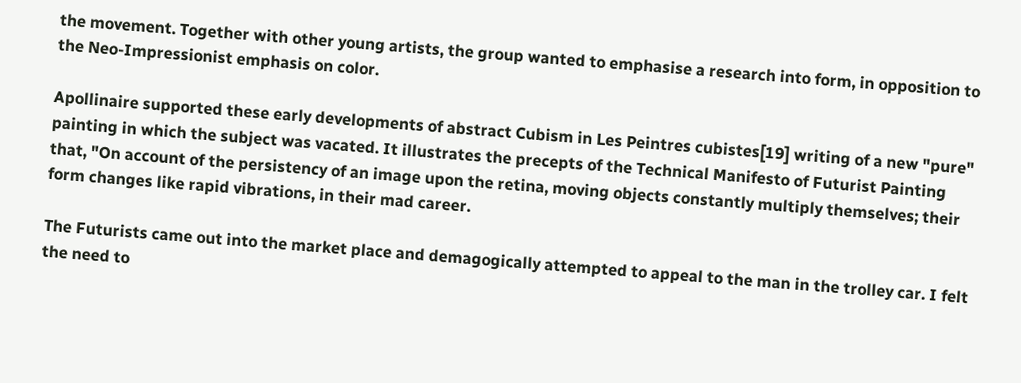the movement. Together with other young artists, the group wanted to emphasise a research into form, in opposition to the Neo-Impressionist emphasis on color.

Apollinaire supported these early developments of abstract Cubism in Les Peintres cubistes[19] writing of a new "pure" painting in which the subject was vacated. It illustrates the precepts of the Technical Manifesto of Futurist Painting that, "On account of the persistency of an image upon the retina, moving objects constantly multiply themselves; their form changes like rapid vibrations, in their mad career.

The Futurists came out into the market place and demagogically attempted to appeal to the man in the trolley car. I felt the need to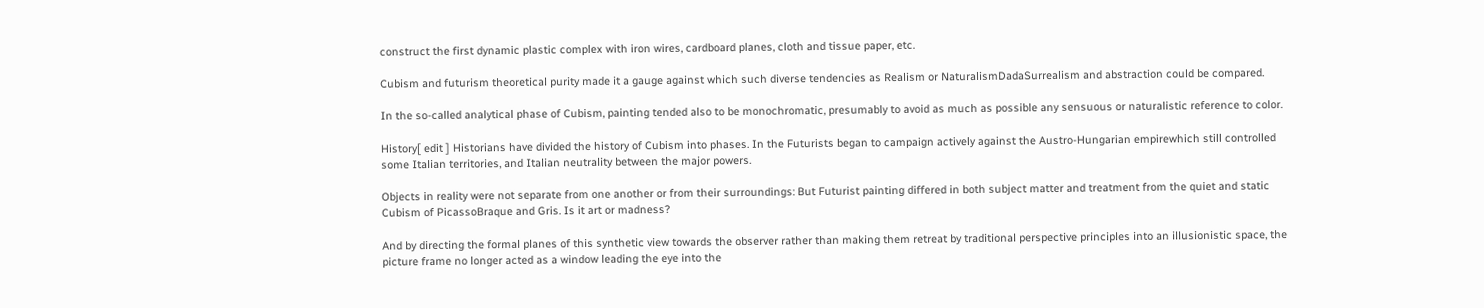construct the first dynamic plastic complex with iron wires, cardboard planes, cloth and tissue paper, etc.

Cubism and futurism theoretical purity made it a gauge against which such diverse tendencies as Realism or NaturalismDadaSurrealism and abstraction could be compared.

In the so-called analytical phase of Cubism, painting tended also to be monochromatic, presumably to avoid as much as possible any sensuous or naturalistic reference to color.

History[ edit ] Historians have divided the history of Cubism into phases. In the Futurists began to campaign actively against the Austro-Hungarian empirewhich still controlled some Italian territories, and Italian neutrality between the major powers.

Objects in reality were not separate from one another or from their surroundings: But Futurist painting differed in both subject matter and treatment from the quiet and static Cubism of PicassoBraque and Gris. Is it art or madness?

And by directing the formal planes of this synthetic view towards the observer rather than making them retreat by traditional perspective principles into an illusionistic space, the picture frame no longer acted as a window leading the eye into the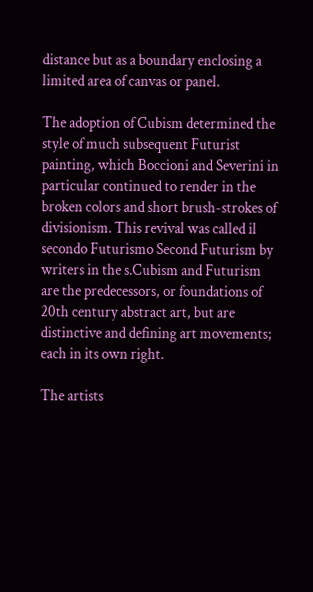distance but as a boundary enclosing a limited area of canvas or panel.

The adoption of Cubism determined the style of much subsequent Futurist painting, which Boccioni and Severini in particular continued to render in the broken colors and short brush-strokes of divisionism. This revival was called il secondo Futurismo Second Futurism by writers in the s.Cubism and Futurism are the predecessors, or foundations of 20th century abstract art, but are distinctive and defining art movements; each in its own right.

The artists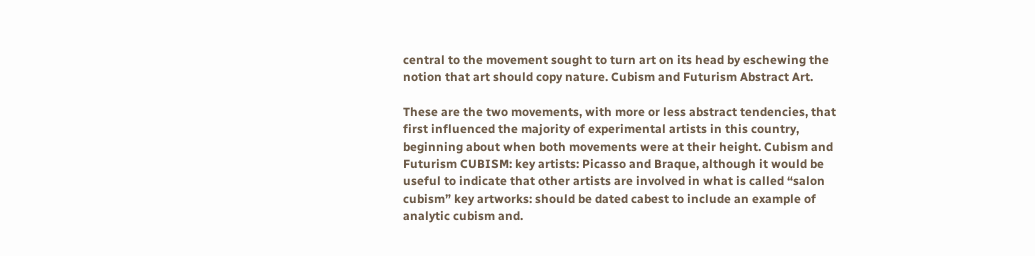central to the movement sought to turn art on its head by eschewing the notion that art should copy nature. Cubism and Futurism Abstract Art.

These are the two movements, with more or less abstract tendencies, that first influenced the majority of experimental artists in this country, beginning about when both movements were at their height. Cubism and Futurism CUBISM: key artists: Picasso and Braque, although it would be useful to indicate that other artists are involved in what is called “salon cubism” key artworks: should be dated cabest to include an example of analytic cubism and.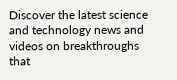Discover the latest science and technology news and videos on breakthroughs that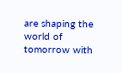are shaping the world of tomorrow with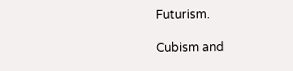Futurism.

Cubism and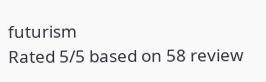futurism
Rated 5/5 based on 58 review